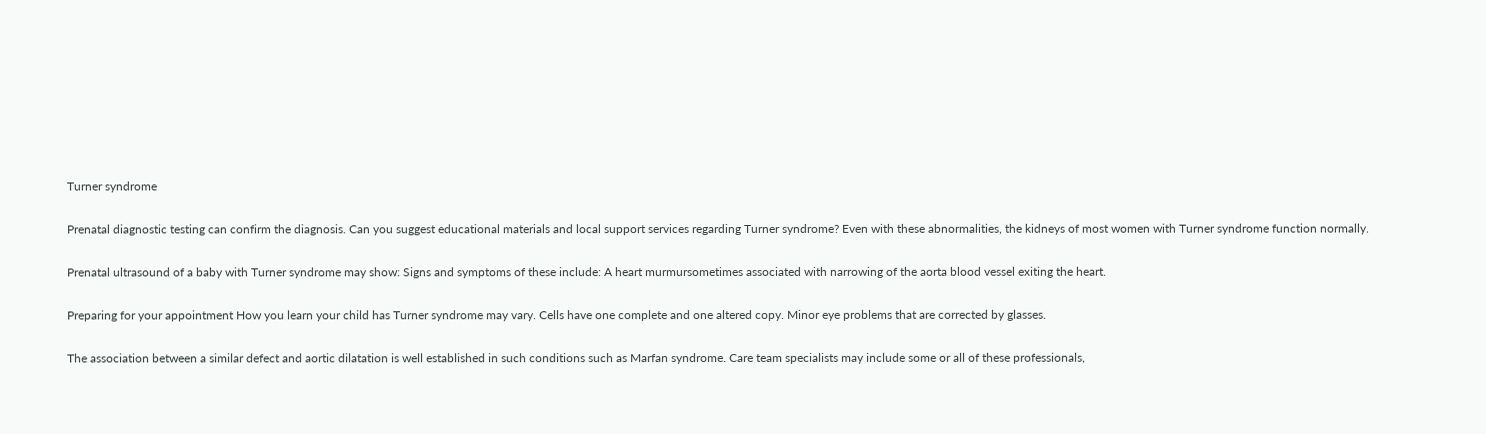Turner syndrome

Prenatal diagnostic testing can confirm the diagnosis. Can you suggest educational materials and local support services regarding Turner syndrome? Even with these abnormalities, the kidneys of most women with Turner syndrome function normally.

Prenatal ultrasound of a baby with Turner syndrome may show: Signs and symptoms of these include: A heart murmursometimes associated with narrowing of the aorta blood vessel exiting the heart.

Preparing for your appointment How you learn your child has Turner syndrome may vary. Cells have one complete and one altered copy. Minor eye problems that are corrected by glasses.

The association between a similar defect and aortic dilatation is well established in such conditions such as Marfan syndrome. Care team specialists may include some or all of these professionals,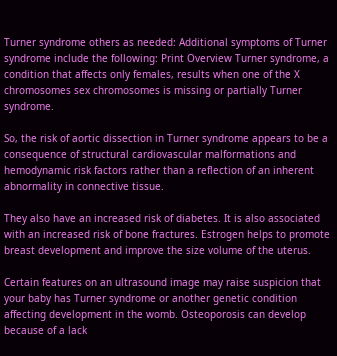Turner syndrome others as needed: Additional symptoms of Turner syndrome include the following: Print Overview Turner syndrome, a condition that affects only females, results when one of the X chromosomes sex chromosomes is missing or partially Turner syndrome.

So, the risk of aortic dissection in Turner syndrome appears to be a consequence of structural cardiovascular malformations and hemodynamic risk factors rather than a reflection of an inherent abnormality in connective tissue.

They also have an increased risk of diabetes. It is also associated with an increased risk of bone fractures. Estrogen helps to promote breast development and improve the size volume of the uterus.

Certain features on an ultrasound image may raise suspicion that your baby has Turner syndrome or another genetic condition affecting development in the womb. Osteoporosis can develop because of a lack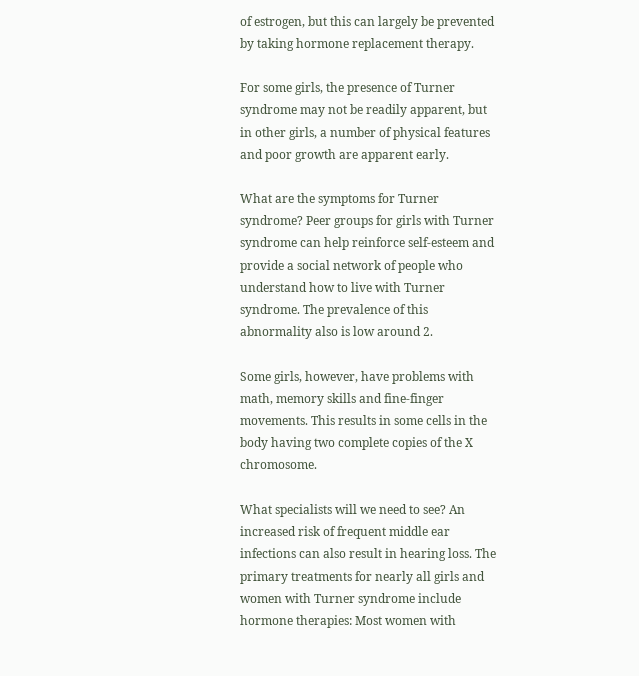of estrogen, but this can largely be prevented by taking hormone replacement therapy.

For some girls, the presence of Turner syndrome may not be readily apparent, but in other girls, a number of physical features and poor growth are apparent early.

What are the symptoms for Turner syndrome? Peer groups for girls with Turner syndrome can help reinforce self-esteem and provide a social network of people who understand how to live with Turner syndrome. The prevalence of this abnormality also is low around 2.

Some girls, however, have problems with math, memory skills and fine-finger movements. This results in some cells in the body having two complete copies of the X chromosome.

What specialists will we need to see? An increased risk of frequent middle ear infections can also result in hearing loss. The primary treatments for nearly all girls and women with Turner syndrome include hormone therapies: Most women with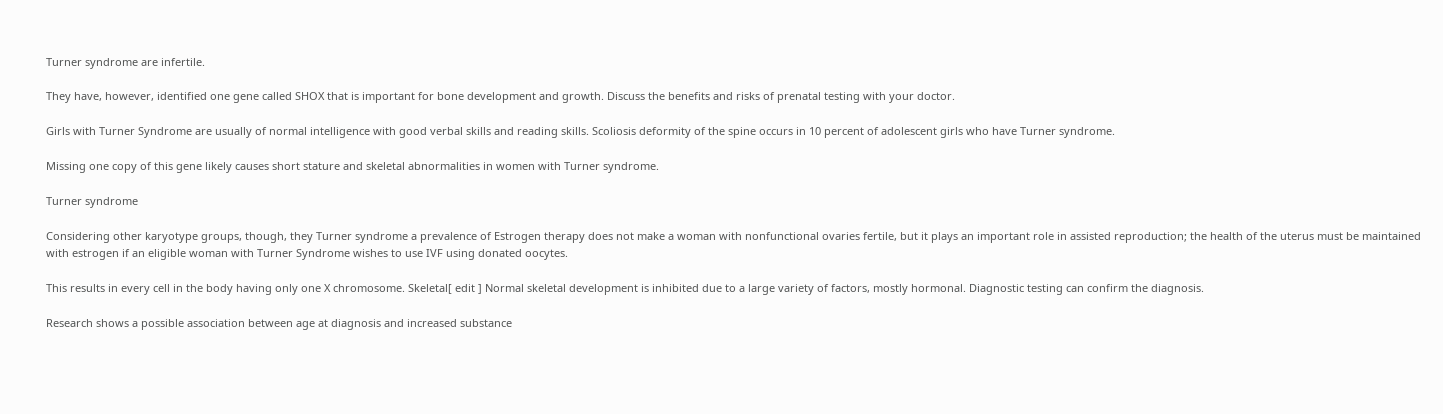Turner syndrome are infertile.

They have, however, identified one gene called SHOX that is important for bone development and growth. Discuss the benefits and risks of prenatal testing with your doctor.

Girls with Turner Syndrome are usually of normal intelligence with good verbal skills and reading skills. Scoliosis deformity of the spine occurs in 10 percent of adolescent girls who have Turner syndrome.

Missing one copy of this gene likely causes short stature and skeletal abnormalities in women with Turner syndrome.

Turner syndrome

Considering other karyotype groups, though, they Turner syndrome a prevalence of Estrogen therapy does not make a woman with nonfunctional ovaries fertile, but it plays an important role in assisted reproduction; the health of the uterus must be maintained with estrogen if an eligible woman with Turner Syndrome wishes to use IVF using donated oocytes.

This results in every cell in the body having only one X chromosome. Skeletal[ edit ] Normal skeletal development is inhibited due to a large variety of factors, mostly hormonal. Diagnostic testing can confirm the diagnosis.

Research shows a possible association between age at diagnosis and increased substance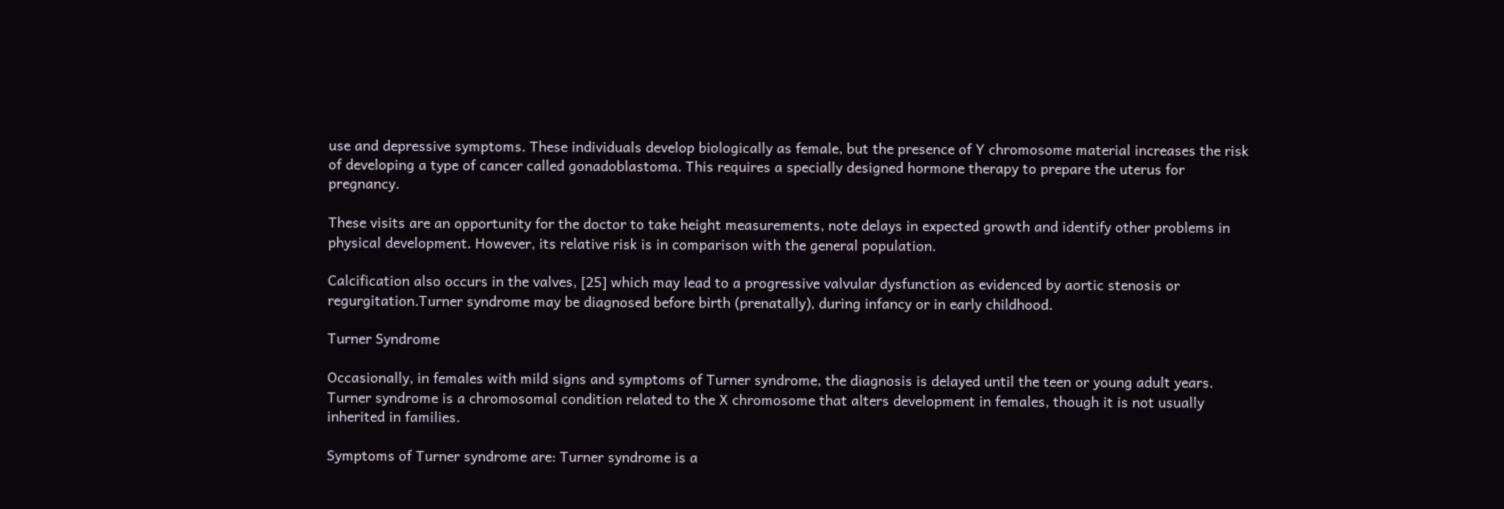use and depressive symptoms. These individuals develop biologically as female, but the presence of Y chromosome material increases the risk of developing a type of cancer called gonadoblastoma. This requires a specially designed hormone therapy to prepare the uterus for pregnancy.

These visits are an opportunity for the doctor to take height measurements, note delays in expected growth and identify other problems in physical development. However, its relative risk is in comparison with the general population.

Calcification also occurs in the valves, [25] which may lead to a progressive valvular dysfunction as evidenced by aortic stenosis or regurgitation.Turner syndrome may be diagnosed before birth (prenatally), during infancy or in early childhood.

Turner Syndrome

Occasionally, in females with mild signs and symptoms of Turner syndrome, the diagnosis is delayed until the teen or young adult years. Turner syndrome is a chromosomal condition related to the X chromosome that alters development in females, though it is not usually inherited in families.

Symptoms of Turner syndrome are: Turner syndrome is a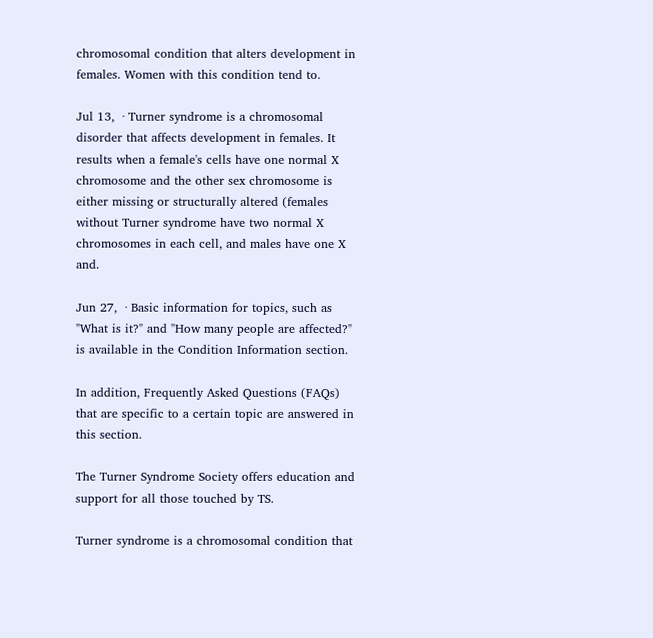chromosomal condition that alters development in females. Women with this condition tend to.

Jul 13,  · Turner syndrome is a chromosomal disorder that affects development in females. It results when a female's cells have one normal X chromosome and the other sex chromosome is either missing or structurally altered (females without Turner syndrome have two normal X chromosomes in each cell, and males have one X and.

Jun 27,  · Basic information for topics, such as "What is it?" and "How many people are affected?" is available in the Condition Information section.

In addition, Frequently Asked Questions (FAQs) that are specific to a certain topic are answered in this section.

The Turner Syndrome Society offers education and support for all those touched by TS.

Turner syndrome is a chromosomal condition that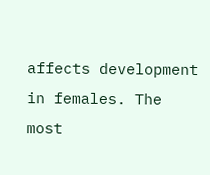affects development in females. The most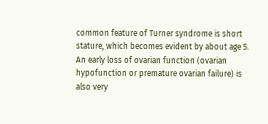common feature of Turner syndrome is short stature, which becomes evident by about age 5. An early loss of ovarian function (ovarian hypofunction or premature ovarian failure) is also very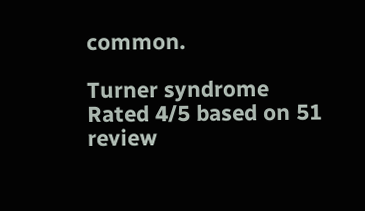common.

Turner syndrome
Rated 4/5 based on 51 review